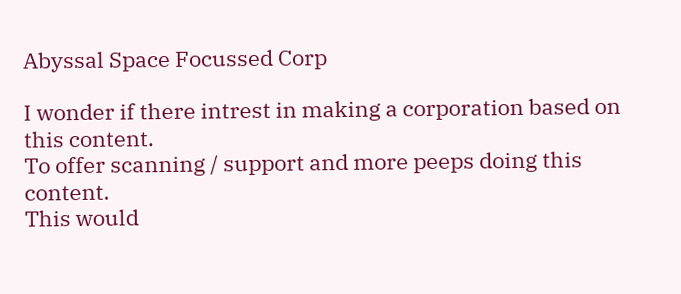Abyssal Space Focussed Corp

I wonder if there intrest in making a corporation based on this content.
To offer scanning / support and more peeps doing this content.
This would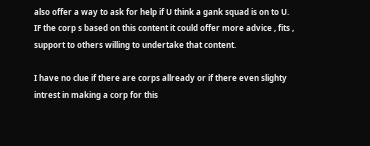also offer a way to ask for help if U think a gank squad is on to U.
IF the corp s based on this content it could offer more advice , fits , support to others willing to undertake that content.

I have no clue if there are corps allready or if there even slighty intrest in making a corp for this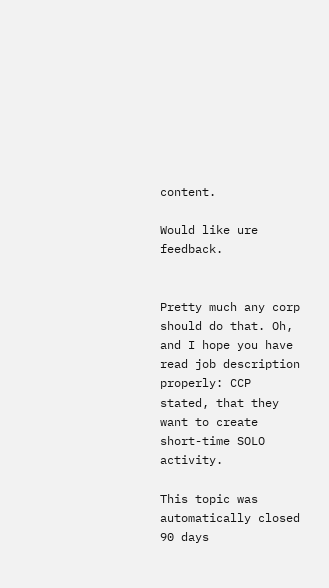content.

Would like ure feedback.


Pretty much any corp should do that. Oh, and I hope you have read job description properly: CCP stated, that they want to create short-time SOLO activity.

This topic was automatically closed 90 days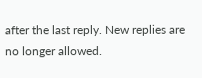after the last reply. New replies are no longer allowed.